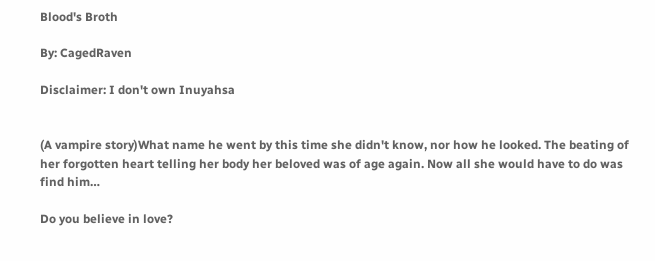Blood's Broth

By: CagedRaven

Disclaimer: I don't own Inuyahsa


(A vampire story)What name he went by this time she didn't know, nor how he looked. The beating of her forgotten heart telling her body her beloved was of age again. Now all she would have to do was find him…

Do you believe in love?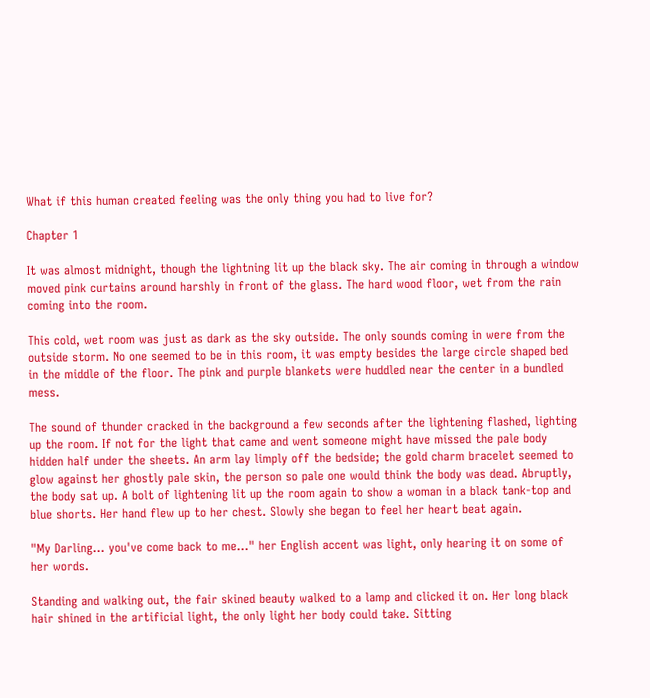What if this human created feeling was the only thing you had to live for?

Chapter 1

It was almost midnight, though the lightning lit up the black sky. The air coming in through a window moved pink curtains around harshly in front of the glass. The hard wood floor, wet from the rain coming into the room.

This cold, wet room was just as dark as the sky outside. The only sounds coming in were from the outside storm. No one seemed to be in this room, it was empty besides the large circle shaped bed in the middle of the floor. The pink and purple blankets were huddled near the center in a bundled mess.

The sound of thunder cracked in the background a few seconds after the lightening flashed, lighting up the room. If not for the light that came and went someone might have missed the pale body hidden half under the sheets. An arm lay limply off the bedside; the gold charm bracelet seemed to glow against her ghostly pale skin, the person so pale one would think the body was dead. Abruptly, the body sat up. A bolt of lightening lit up the room again to show a woman in a black tank-top and blue shorts. Her hand flew up to her chest. Slowly she began to feel her heart beat again.

"My Darling… you've come back to me…" her English accent was light, only hearing it on some of her words.

Standing and walking out, the fair skined beauty walked to a lamp and clicked it on. Her long black hair shined in the artificial light, the only light her body could take. Sitting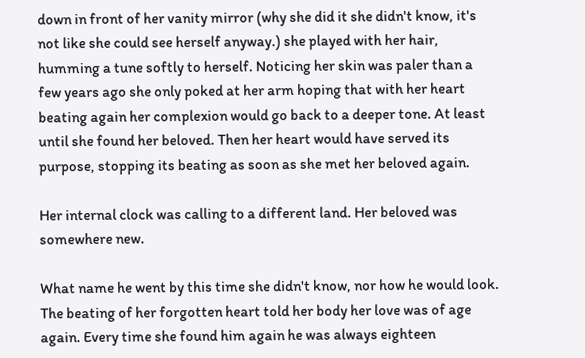down in front of her vanity mirror (why she did it she didn't know, it's not like she could see herself anyway.) she played with her hair, humming a tune softly to herself. Noticing her skin was paler than a few years ago she only poked at her arm hoping that with her heart beating again her complexion would go back to a deeper tone. At least until she found her beloved. Then her heart would have served its purpose, stopping its beating as soon as she met her beloved again.

Her internal clock was calling to a different land. Her beloved was somewhere new.

What name he went by this time she didn't know, nor how he would look. The beating of her forgotten heart told her body her love was of age again. Every time she found him again he was always eighteen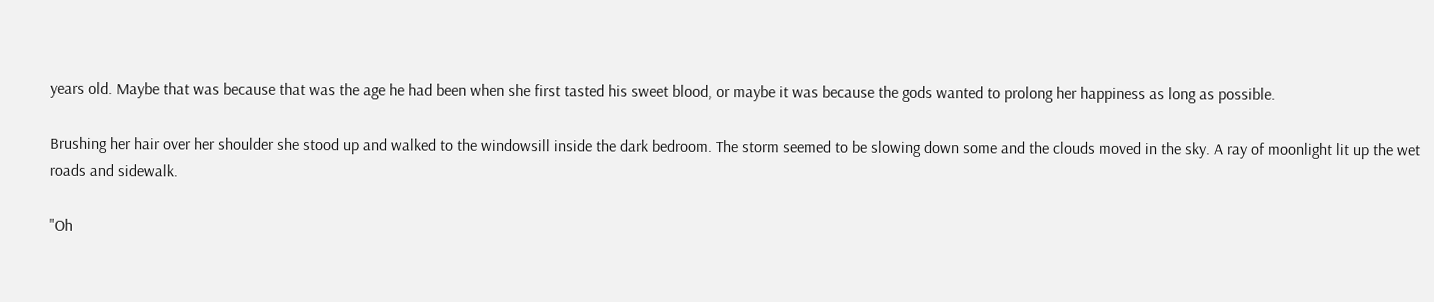years old. Maybe that was because that was the age he had been when she first tasted his sweet blood, or maybe it was because the gods wanted to prolong her happiness as long as possible.

Brushing her hair over her shoulder she stood up and walked to the windowsill inside the dark bedroom. The storm seemed to be slowing down some and the clouds moved in the sky. A ray of moonlight lit up the wet roads and sidewalk.

"Oh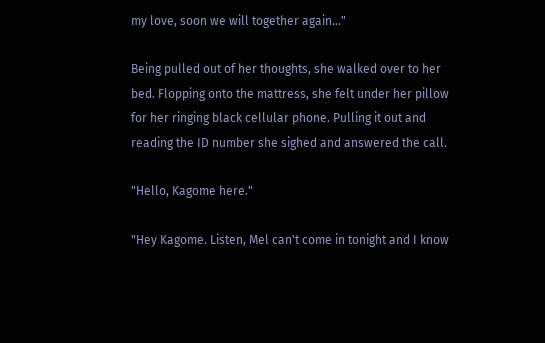my love, soon we will together again…"

Being pulled out of her thoughts, she walked over to her bed. Flopping onto the mattress, she felt under her pillow for her ringing black cellular phone. Pulling it out and reading the ID number she sighed and answered the call.

"Hello, Kagome here."

"Hey Kagome. Listen, Mel can't come in tonight and I know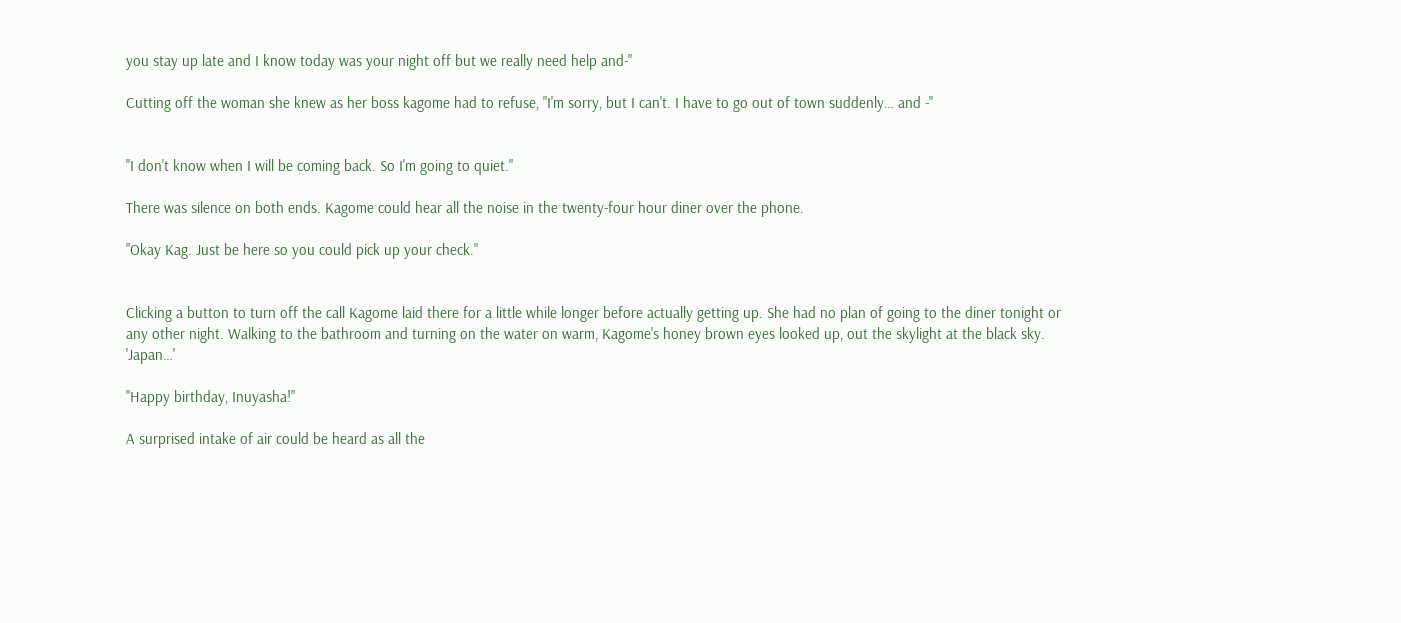you stay up late and I know today was your night off but we really need help and-"

Cutting off the woman she knew as her boss kagome had to refuse, "I'm sorry, but I can't. I have to go out of town suddenly… and -"


"I don't know when I will be coming back. So I'm going to quiet."

There was silence on both ends. Kagome could hear all the noise in the twenty-four hour diner over the phone.

"Okay Kag. Just be here so you could pick up your check."


Clicking a button to turn off the call Kagome laid there for a little while longer before actually getting up. She had no plan of going to the diner tonight or any other night. Walking to the bathroom and turning on the water on warm, Kagome's honey brown eyes looked up, out the skylight at the black sky. 'Japan…'

"Happy birthday, Inuyasha!"

A surprised intake of air could be heard as all the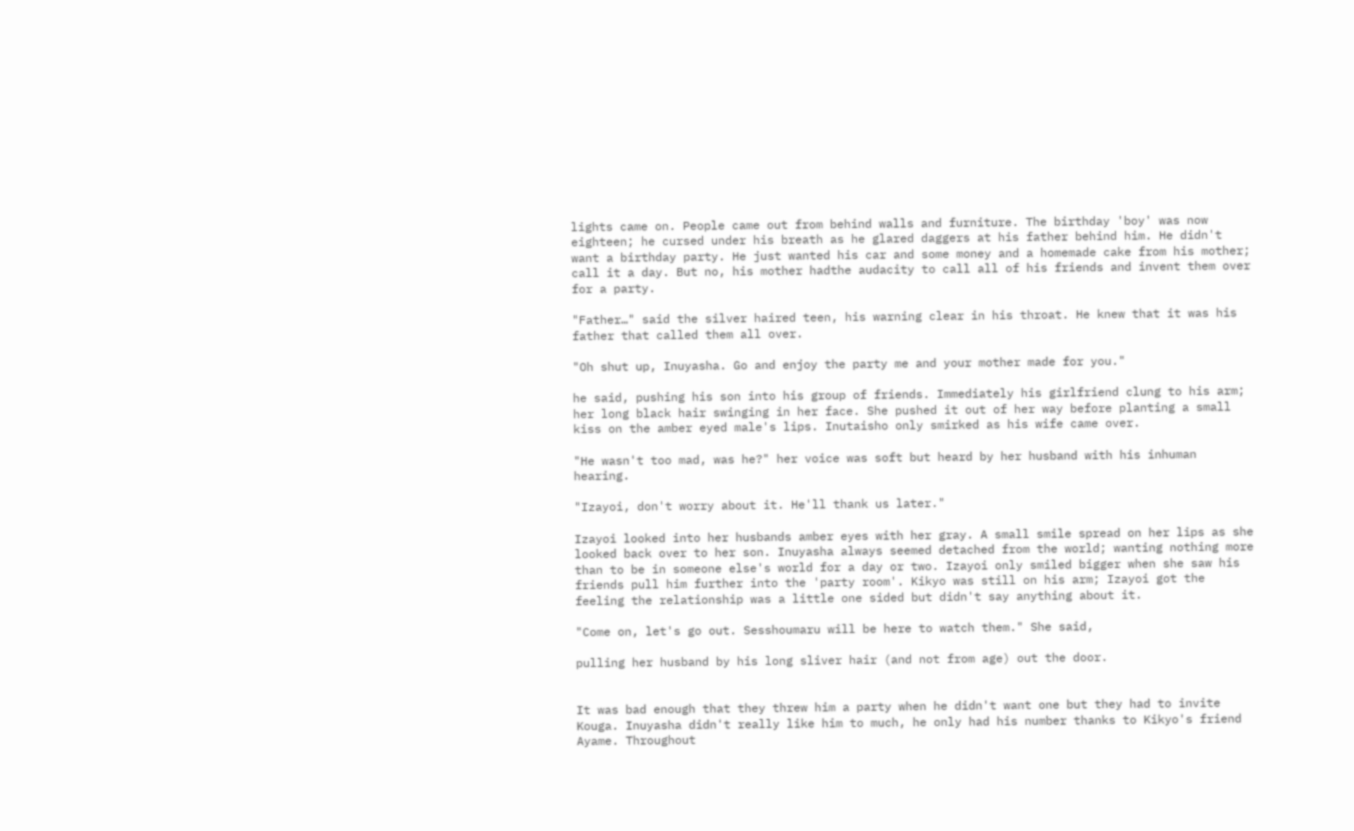lights came on. People came out from behind walls and furniture. The birthday 'boy' was now eighteen; he cursed under his breath as he glared daggers at his father behind him. He didn't want a birthday party. He just wanted his car and some money and a homemade cake from his mother; call it a day. But no, his mother hadthe audacity to call all of his friends and invent them over for a party.

"Father…" said the silver haired teen, his warning clear in his throat. He knew that it was his father that called them all over.

"Oh shut up, Inuyasha. Go and enjoy the party me and your mother made for you."

he said, pushing his son into his group of friends. Immediately his girlfriend clung to his arm; her long black hair swinging in her face. She pushed it out of her way before planting a small kiss on the amber eyed male's lips. Inutaisho only smirked as his wife came over.

"He wasn't too mad, was he?" her voice was soft but heard by her husband with his inhuman hearing.

"Izayoi, don't worry about it. He'll thank us later."

Izayoi looked into her husbands amber eyes with her gray. A small smile spread on her lips as she looked back over to her son. Inuyasha always seemed detached from the world; wanting nothing more than to be in someone else's world for a day or two. Izayoi only smiled bigger when she saw his friends pull him further into the 'party room'. Kikyo was still on his arm; Izayoi got the feeling the relationship was a little one sided but didn't say anything about it.

"Come on, let's go out. Sesshoumaru will be here to watch them." She said,

pulling her husband by his long sliver hair (and not from age) out the door.


It was bad enough that they threw him a party when he didn't want one but they had to invite Kouga. Inuyasha didn't really like him to much, he only had his number thanks to Kikyo's friend Ayame. Throughout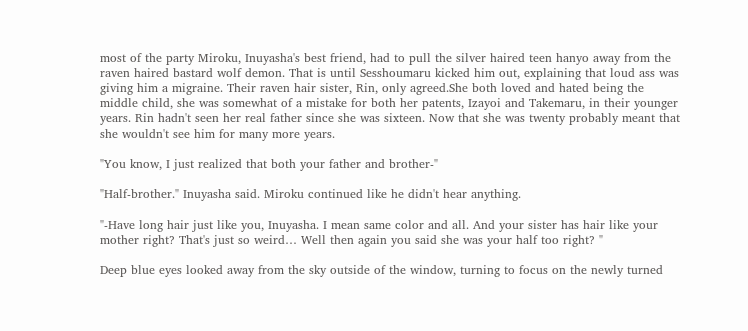most of the party Miroku, Inuyasha's best friend, had to pull the silver haired teen hanyo away from the raven haired bastard wolf demon. That is until Sesshoumaru kicked him out, explaining that loud ass was giving him a migraine. Their raven hair sister, Rin, only agreed.She both loved and hated being the middle child, she was somewhat of a mistake for both her patents, Izayoi and Takemaru, in their younger years. Rin hadn't seen her real father since she was sixteen. Now that she was twenty probably meant that she wouldn't see him for many more years.

"You know, I just realized that both your father and brother-"

"Half-brother." Inuyasha said. Miroku continued like he didn't hear anything.

"-Have long hair just like you, Inuyasha. I mean same color and all. And your sister has hair like your mother right? That's just so weird… Well then again you said she was your half too right? "

Deep blue eyes looked away from the sky outside of the window, turning to focus on the newly turned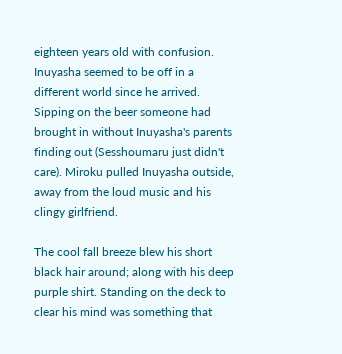eighteen years old with confusion. Inuyasha seemed to be off in a different world since he arrived. Sipping on the beer someone had brought in without Inuyasha's parents finding out (Sesshoumaru just didn't care). Miroku pulled Inuyasha outside, away from the loud music and his clingy girlfriend.

The cool fall breeze blew his short black hair around; along with his deep purple shirt. Standing on the deck to clear his mind was something that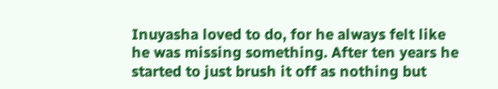Inuyasha loved to do, for he always felt like he was missing something. After ten years he started to just brush it off as nothing but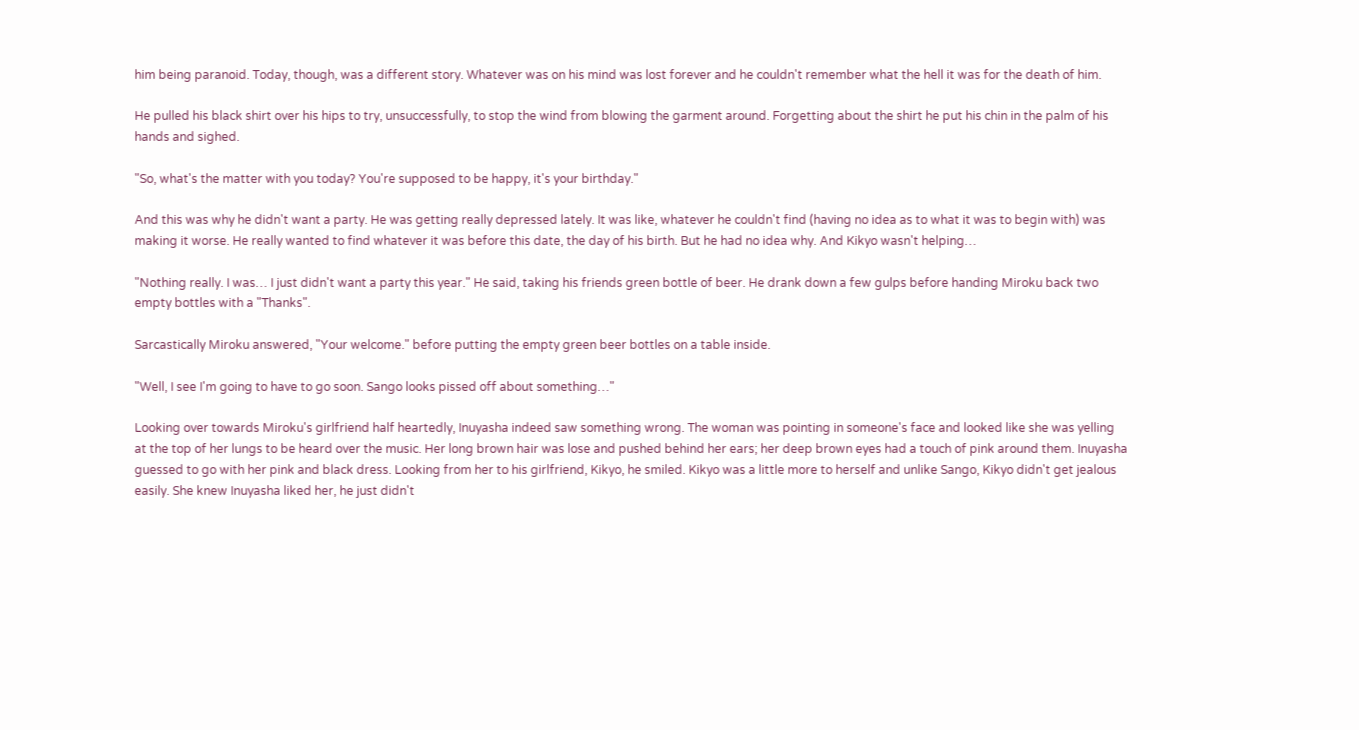him being paranoid. Today, though, was a different story. Whatever was on his mind was lost forever and he couldn't remember what the hell it was for the death of him.

He pulled his black shirt over his hips to try, unsuccessfully, to stop the wind from blowing the garment around. Forgetting about the shirt he put his chin in the palm of his hands and sighed.

"So, what's the matter with you today? You're supposed to be happy, it's your birthday."

And this was why he didn't want a party. He was getting really depressed lately. It was like, whatever he couldn't find (having no idea as to what it was to begin with) was making it worse. He really wanted to find whatever it was before this date, the day of his birth. But he had no idea why. And Kikyo wasn't helping…

"Nothing really. I was… I just didn't want a party this year." He said, taking his friends green bottle of beer. He drank down a few gulps before handing Miroku back two empty bottles with a "Thanks".

Sarcastically Miroku answered, "Your welcome." before putting the empty green beer bottles on a table inside.

"Well, I see I'm going to have to go soon. Sango looks pissed off about something…"

Looking over towards Miroku's girlfriend half heartedly, Inuyasha indeed saw something wrong. The woman was pointing in someone's face and looked like she was yelling at the top of her lungs to be heard over the music. Her long brown hair was lose and pushed behind her ears; her deep brown eyes had a touch of pink around them. Inuyasha guessed to go with her pink and black dress. Looking from her to his girlfriend, Kikyo, he smiled. Kikyo was a little more to herself and unlike Sango, Kikyo didn't get jealous easily. She knew Inuyasha liked her, he just didn't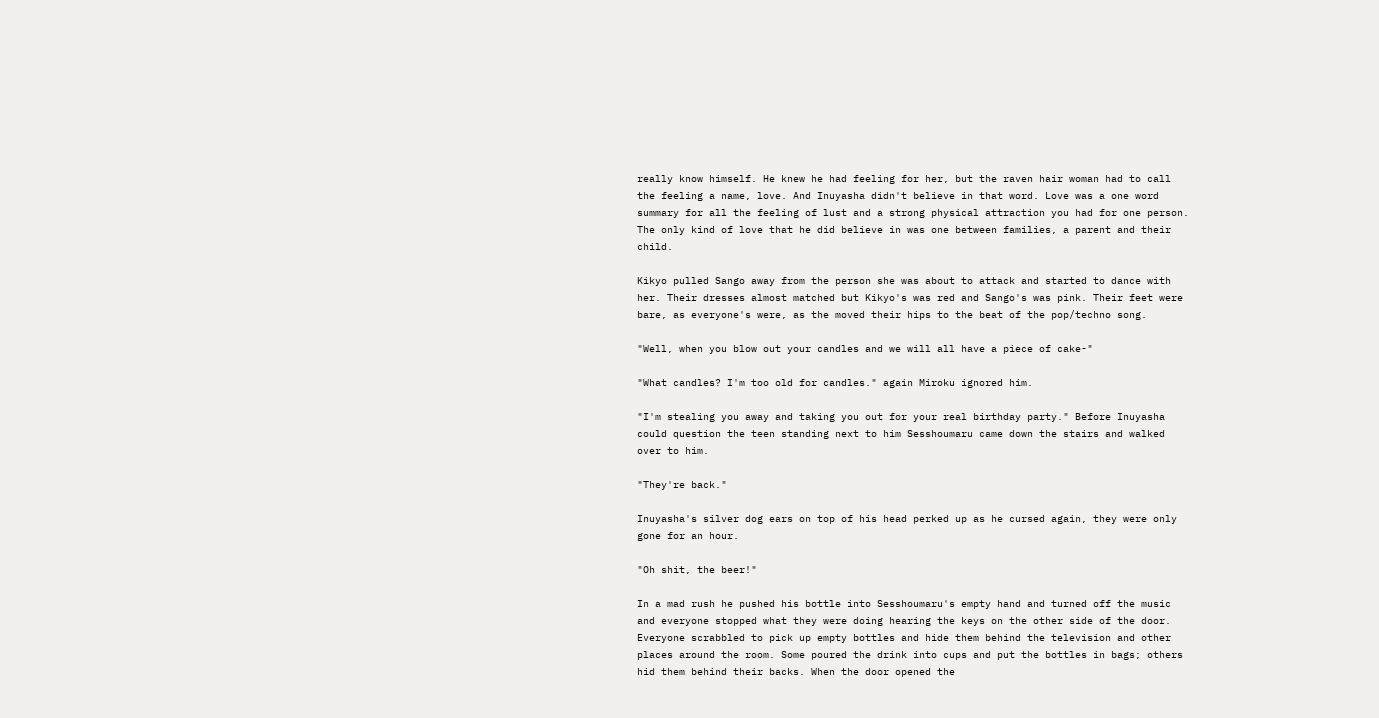really know himself. He knew he had feeling for her, but the raven hair woman had to call the feeling a name, love. And Inuyasha didn't believe in that word. Love was a one word summary for all the feeling of lust and a strong physical attraction you had for one person. The only kind of love that he did believe in was one between families, a parent and their child.

Kikyo pulled Sango away from the person she was about to attack and started to dance with her. Their dresses almost matched but Kikyo's was red and Sango's was pink. Their feet were bare, as everyone's were, as the moved their hips to the beat of the pop/techno song.

"Well, when you blow out your candles and we will all have a piece of cake-"

"What candles? I'm too old for candles." again Miroku ignored him.

"I'm stealing you away and taking you out for your real birthday party." Before Inuyasha could question the teen standing next to him Sesshoumaru came down the stairs and walked over to him.

"They're back."

Inuyasha's silver dog ears on top of his head perked up as he cursed again, they were only gone for an hour.

"Oh shit, the beer!"

In a mad rush he pushed his bottle into Sesshoumaru's empty hand and turned off the music and everyone stopped what they were doing hearing the keys on the other side of the door. Everyone scrabbled to pick up empty bottles and hide them behind the television and other places around the room. Some poured the drink into cups and put the bottles in bags; others hid them behind their backs. When the door opened the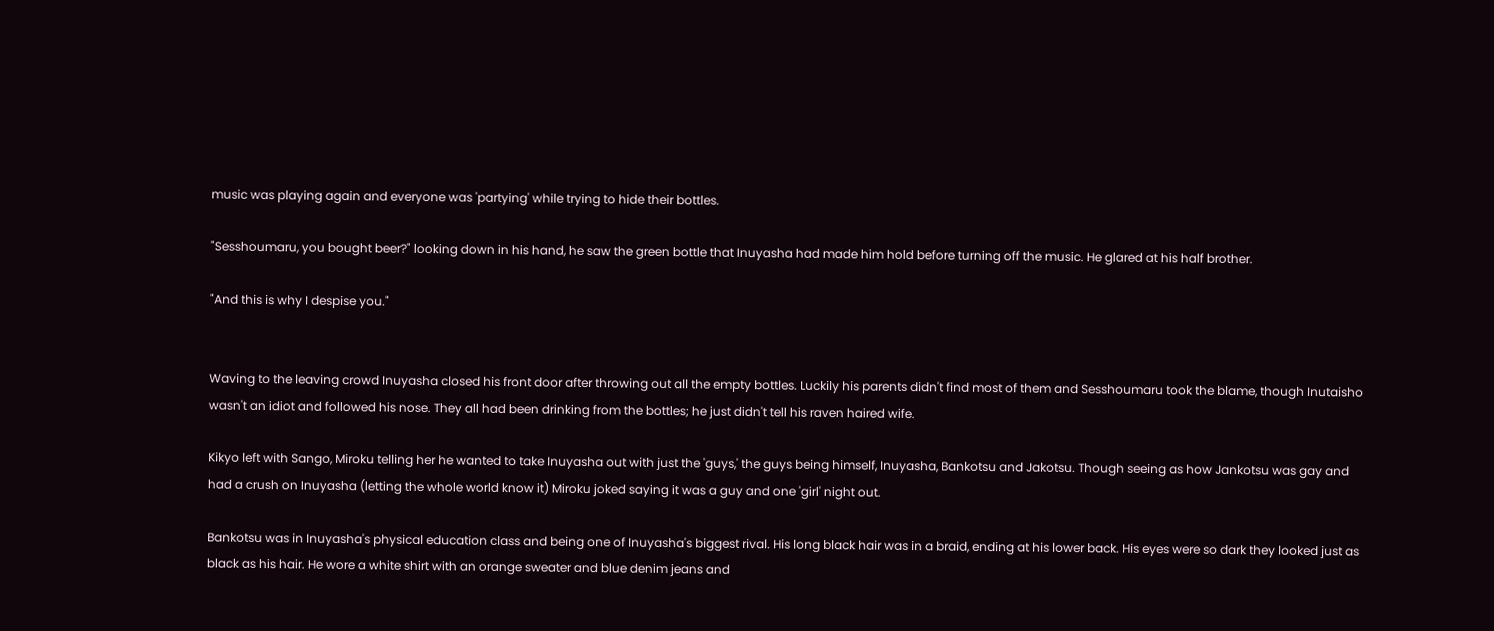music was playing again and everyone was 'partying' while trying to hide their bottles.

"Sesshoumaru, you bought beer?" looking down in his hand, he saw the green bottle that Inuyasha had made him hold before turning off the music. He glared at his half brother.

"And this is why I despise you."


Waving to the leaving crowd Inuyasha closed his front door after throwing out all the empty bottles. Luckily his parents didn't find most of them and Sesshoumaru took the blame, though Inutaisho wasn't an idiot and followed his nose. They all had been drinking from the bottles; he just didn't tell his raven haired wife.

Kikyo left with Sango, Miroku telling her he wanted to take Inuyasha out with just the 'guys,' the guys being himself, Inuyasha, Bankotsu and Jakotsu. Though seeing as how Jankotsu was gay and had a crush on Inuyasha (letting the whole world know it) Miroku joked saying it was a guy and one 'girl' night out.

Bankotsu was in Inuyasha's physical education class and being one of Inuyasha's biggest rival. His long black hair was in a braid, ending at his lower back. His eyes were so dark they looked just as black as his hair. He wore a white shirt with an orange sweater and blue denim jeans and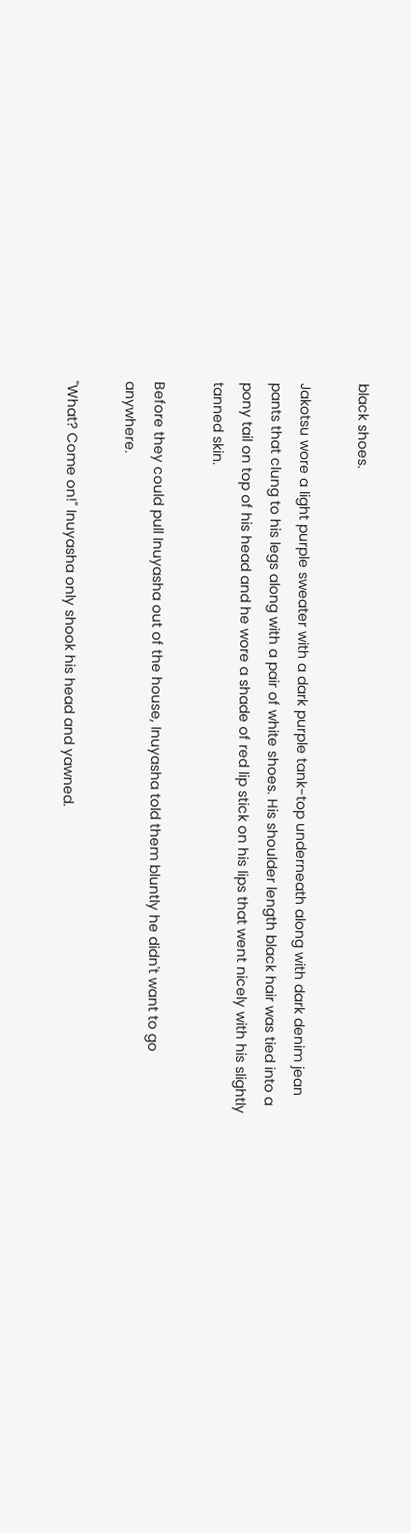black shoes.

Jakotsu wore a light purple sweater with a dark purple tank-top underneath along with dark denim jean pants that clung to his legs along with a pair of white shoes. His shoulder length black hair was tied into a pony tail on top of his head and he wore a shade of red lip stick on his lips that went nicely with his slightly tanned skin.

Before they could pull Inuyasha out of the house, Inuyasha told them bluntly he didn't want to go anywhere.

"What? Come on!" Inuyasha only shook his head and yawned.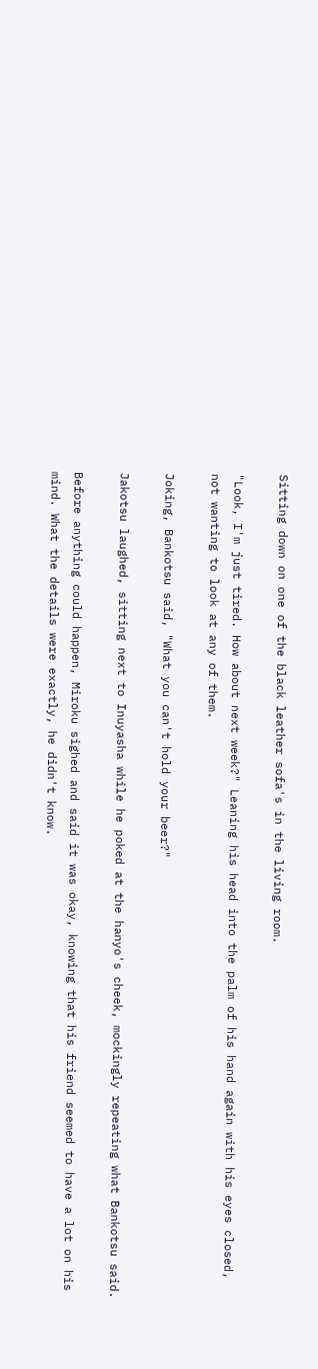Sitting down on one of the black leather sofa's in the living room.

"Look, I'm just tired. How about next week?" Leaning his head into the palm of his hand again with his eyes closed, not wanting to look at any of them.

Joking, Bankotsu said, "What you can't hold your beer?"

Jakotsu laughed, sitting next to Inuyasha while he poked at the hanyo's cheek, mockingly repeating what Bankotsu said.

Before anything could happen, Miroku sighed and said it was okay, knowing that his friend seemed to have a lot on his mind. What the details were exactly, he didn't know.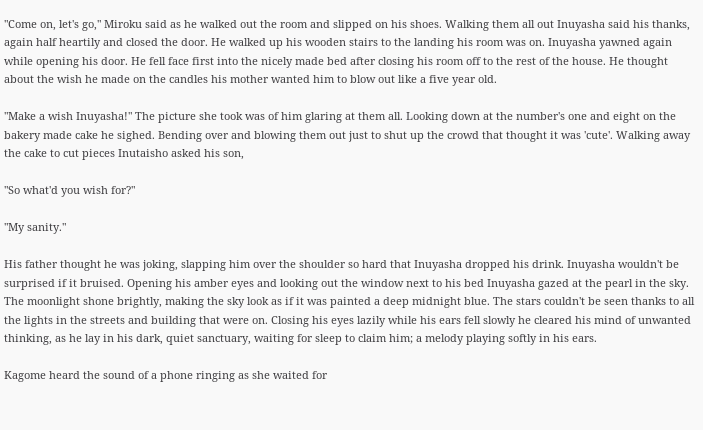"Come on, let's go," Miroku said as he walked out the room and slipped on his shoes. Walking them all out Inuyasha said his thanks, again half heartily and closed the door. He walked up his wooden stairs to the landing his room was on. Inuyasha yawned again while opening his door. He fell face first into the nicely made bed after closing his room off to the rest of the house. He thought about the wish he made on the candles his mother wanted him to blow out like a five year old.

"Make a wish Inuyasha!" The picture she took was of him glaring at them all. Looking down at the number's one and eight on the bakery made cake he sighed. Bending over and blowing them out just to shut up the crowd that thought it was 'cute'. Walking away the cake to cut pieces Inutaisho asked his son,

"So what'd you wish for?"

"My sanity."

His father thought he was joking, slapping him over the shoulder so hard that Inuyasha dropped his drink. Inuyasha wouldn't be surprised if it bruised. Opening his amber eyes and looking out the window next to his bed Inuyasha gazed at the pearl in the sky. The moonlight shone brightly, making the sky look as if it was painted a deep midnight blue. The stars couldn't be seen thanks to all the lights in the streets and building that were on. Closing his eyes lazily while his ears fell slowly he cleared his mind of unwanted thinking, as he lay in his dark, quiet sanctuary, waiting for sleep to claim him; a melody playing softly in his ears.

Kagome heard the sound of a phone ringing as she waited for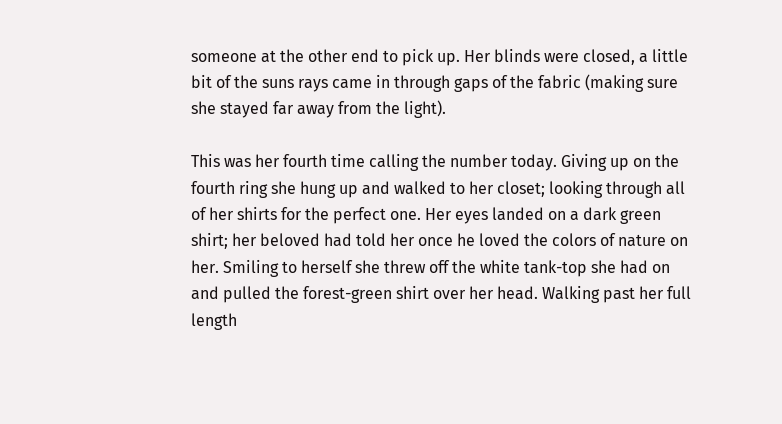someone at the other end to pick up. Her blinds were closed, a little bit of the suns rays came in through gaps of the fabric (making sure she stayed far away from the light).

This was her fourth time calling the number today. Giving up on the fourth ring she hung up and walked to her closet; looking through all of her shirts for the perfect one. Her eyes landed on a dark green shirt; her beloved had told her once he loved the colors of nature on her. Smiling to herself she threw off the white tank-top she had on and pulled the forest-green shirt over her head. Walking past her full length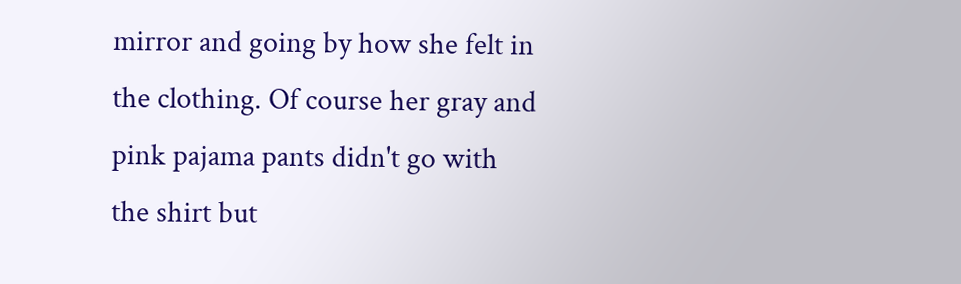mirror and going by how she felt in the clothing. Of course her gray and pink pajama pants didn't go with the shirt but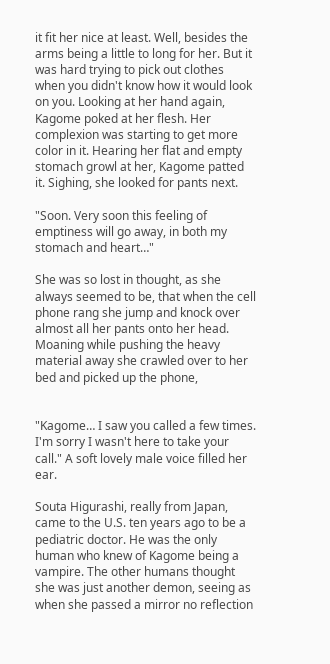it fit her nice at least. Well, besides the arms being a little to long for her. But it was hard trying to pick out clothes when you didn't know how it would look on you. Looking at her hand again, Kagome poked at her flesh. Her complexion was starting to get more color in it. Hearing her flat and empty stomach growl at her, Kagome patted it. Sighing, she looked for pants next.

"Soon. Very soon this feeling of emptiness will go away, in both my stomach and heart…"

She was so lost in thought, as she always seemed to be, that when the cell phone rang she jump and knock over almost all her pants onto her head. Moaning while pushing the heavy material away she crawled over to her bed and picked up the phone,


"Kagome… I saw you called a few times. I'm sorry I wasn't here to take your call." A soft lovely male voice filled her ear.

Souta Higurashi, really from Japan, came to the U.S. ten years ago to be a pediatric doctor. He was the only human who knew of Kagome being a vampire. The other humans thought she was just another demon, seeing as when she passed a mirror no reflection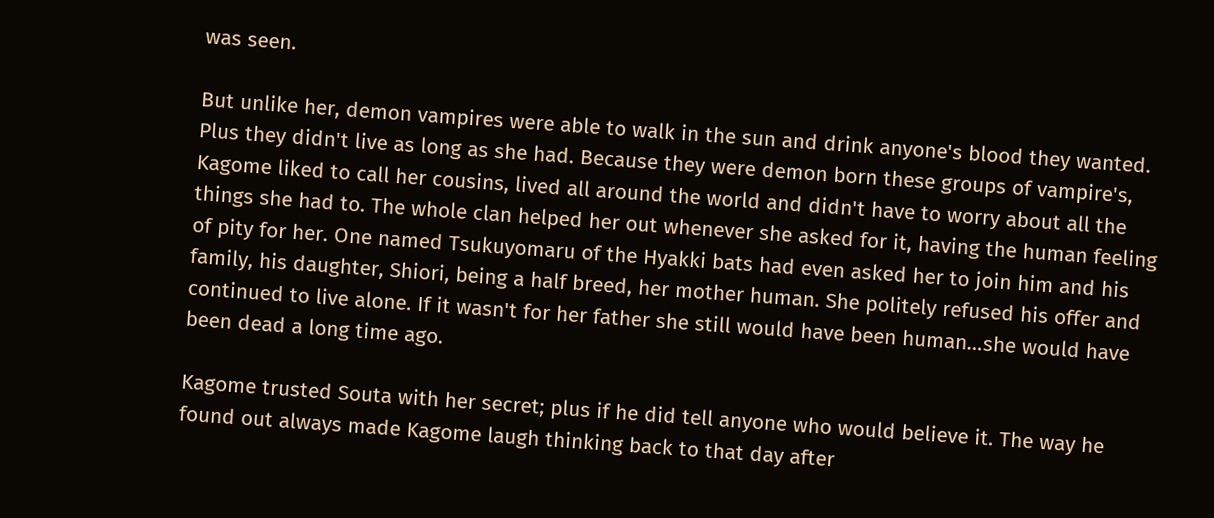was seen.

But unlike her, demon vampires were able to walk in the sun and drink anyone's blood they wanted. Plus they didn't live as long as she had. Because they were demon born these groups of vampire's, Kagome liked to call her cousins, lived all around the world and didn't have to worry about all the things she had to. The whole clan helped her out whenever she asked for it, having the human feeling of pity for her. One named Tsukuyomaru of the Hyakki bats had even asked her to join him and his family, his daughter, Shiori, being a half breed, her mother human. She politely refused his offer and continued to live alone. If it wasn't for her father she still would have been human…she would have been dead a long time ago.

Kagome trusted Souta with her secret; plus if he did tell anyone who would believe it. The way he found out always made Kagome laugh thinking back to that day after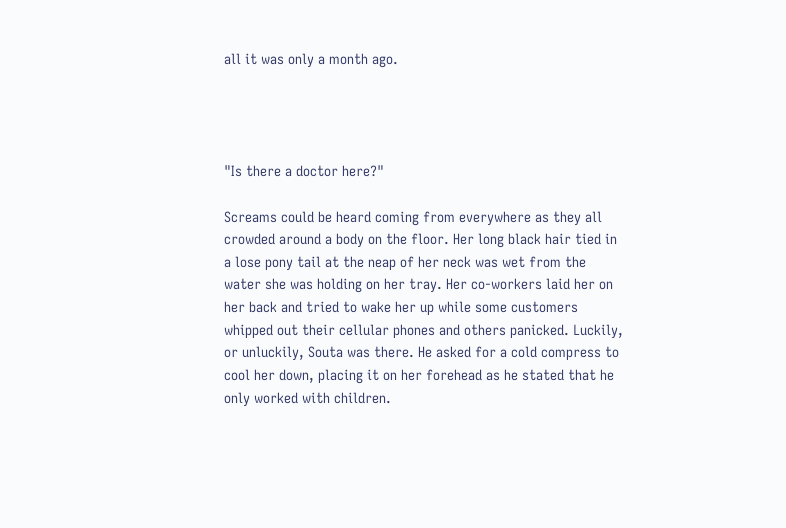all it was only a month ago.




"Is there a doctor here?"

Screams could be heard coming from everywhere as they all crowded around a body on the floor. Her long black hair tied in a lose pony tail at the neap of her neck was wet from the water she was holding on her tray. Her co-workers laid her on her back and tried to wake her up while some customers whipped out their cellular phones and others panicked. Luckily, or unluckily, Souta was there. He asked for a cold compress to cool her down, placing it on her forehead as he stated that he only worked with children.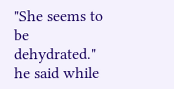"She seems to be dehydrated." he said while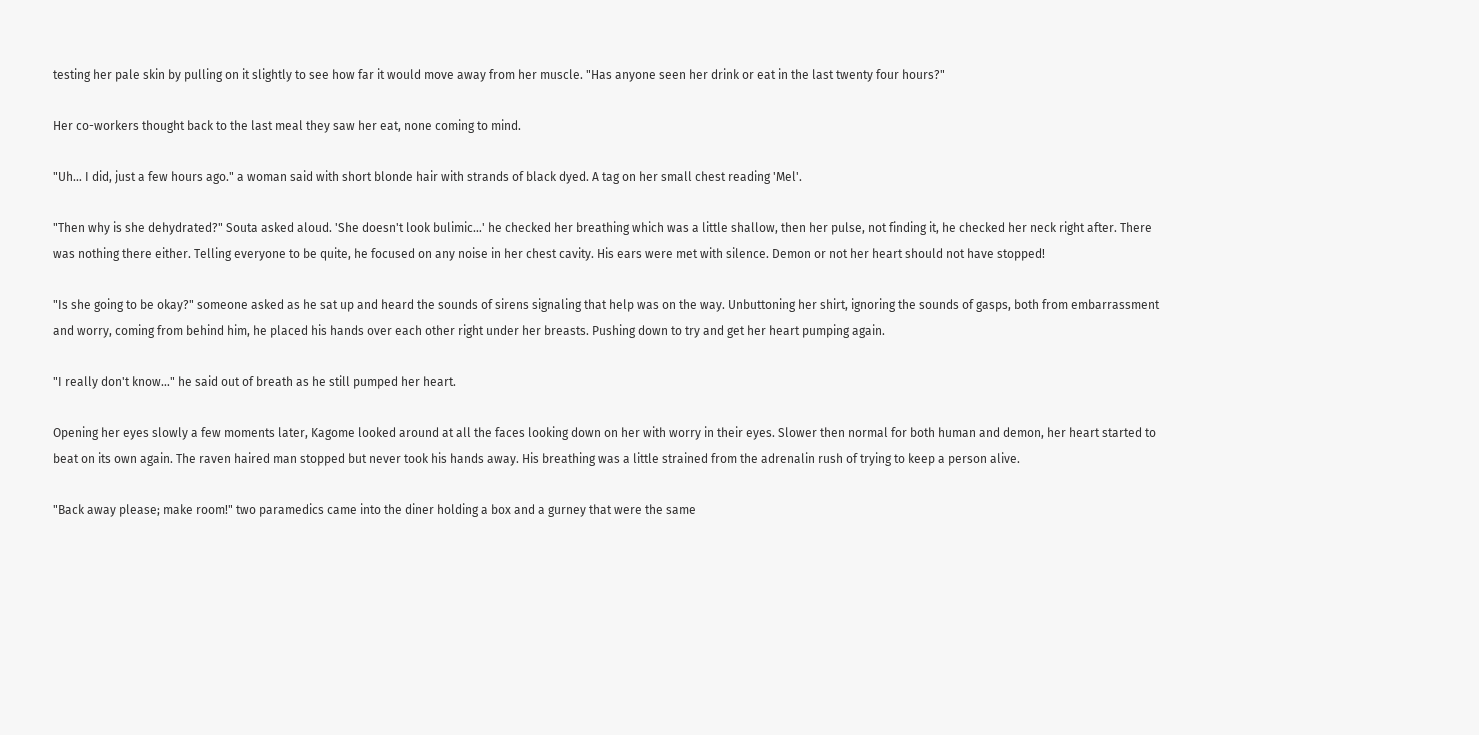testing her pale skin by pulling on it slightly to see how far it would move away from her muscle. "Has anyone seen her drink or eat in the last twenty four hours?"

Her co-workers thought back to the last meal they saw her eat, none coming to mind.

"Uh… I did, just a few hours ago." a woman said with short blonde hair with strands of black dyed. A tag on her small chest reading 'Mel'.

"Then why is she dehydrated?" Souta asked aloud. 'She doesn't look bulimic…' he checked her breathing which was a little shallow, then her pulse, not finding it, he checked her neck right after. There was nothing there either. Telling everyone to be quite, he focused on any noise in her chest cavity. His ears were met with silence. Demon or not her heart should not have stopped!

"Is she going to be okay?" someone asked as he sat up and heard the sounds of sirens signaling that help was on the way. Unbuttoning her shirt, ignoring the sounds of gasps, both from embarrassment and worry, coming from behind him, he placed his hands over each other right under her breasts. Pushing down to try and get her heart pumping again.

"I really don't know…" he said out of breath as he still pumped her heart.

Opening her eyes slowly a few moments later, Kagome looked around at all the faces looking down on her with worry in their eyes. Slower then normal for both human and demon, her heart started to beat on its own again. The raven haired man stopped but never took his hands away. His breathing was a little strained from the adrenalin rush of trying to keep a person alive.

"Back away please; make room!" two paramedics came into the diner holding a box and a gurney that were the same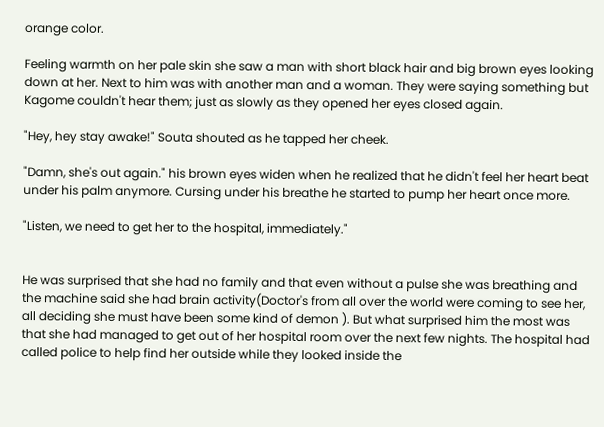orange color.

Feeling warmth on her pale skin she saw a man with short black hair and big brown eyes looking down at her. Next to him was with another man and a woman. They were saying something but Kagome couldn't hear them; just as slowly as they opened her eyes closed again.

"Hey, hey stay awake!" Souta shouted as he tapped her cheek.

"Damn, she's out again." his brown eyes widen when he realized that he didn't feel her heart beat under his palm anymore. Cursing under his breathe he started to pump her heart once more.

"Listen, we need to get her to the hospital, immediately."


He was surprised that she had no family and that even without a pulse she was breathing and the machine said she had brain activity(Doctor's from all over the world were coming to see her, all deciding she must have been some kind of demon ). But what surprised him the most was that she had managed to get out of her hospital room over the next few nights. The hospital had called police to help find her outside while they looked inside the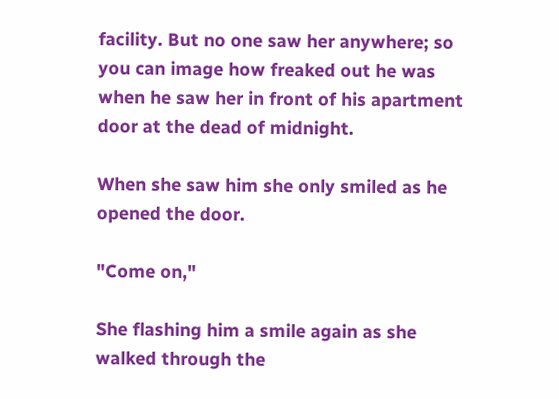facility. But no one saw her anywhere; so you can image how freaked out he was when he saw her in front of his apartment door at the dead of midnight.

When she saw him she only smiled as he opened the door.

"Come on,"

She flashing him a smile again as she walked through the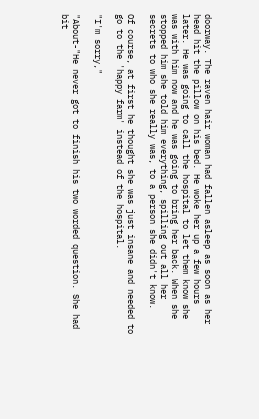doorway. The raven hair woman had fallen asleep as soon as her head hit the pillow on his bed. He woke her up a few hours later. He was going to call the hospital to let them know she was with him now and he was going to bring her back. When she stopped him she told him everything, spilling out all her secrets to who she really was, to a person she didn't know.

Of course, at first he thought she was just insane and needed to go to the 'happy farm' instead of the hospital.

"I'm sorry,"

"About-"He never got to finish his two worded question. She had bit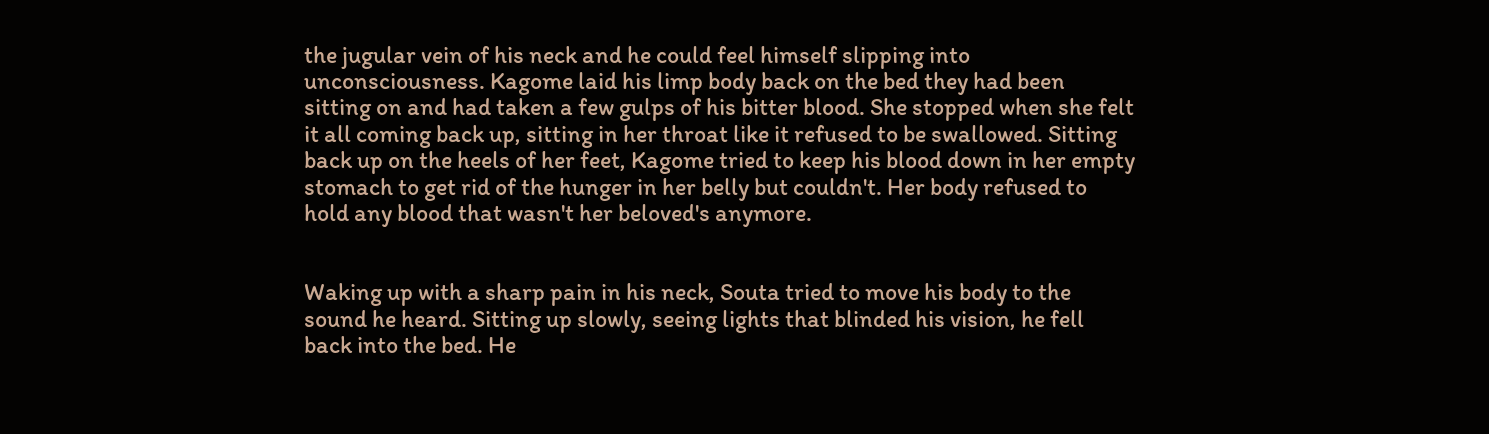the jugular vein of his neck and he could feel himself slipping into unconsciousness. Kagome laid his limp body back on the bed they had been sitting on and had taken a few gulps of his bitter blood. She stopped when she felt it all coming back up, sitting in her throat like it refused to be swallowed. Sitting back up on the heels of her feet, Kagome tried to keep his blood down in her empty stomach to get rid of the hunger in her belly but couldn't. Her body refused to hold any blood that wasn't her beloved's anymore.


Waking up with a sharp pain in his neck, Souta tried to move his body to the sound he heard. Sitting up slowly, seeing lights that blinded his vision, he fell back into the bed. He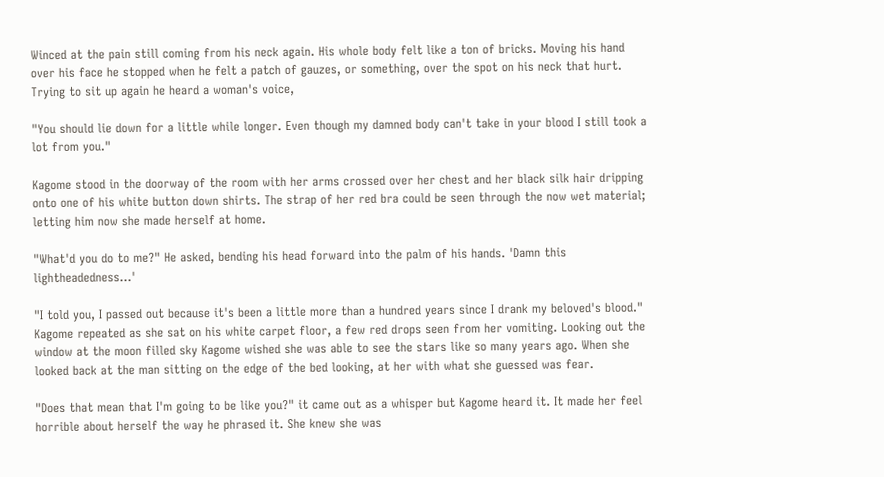Winced at the pain still coming from his neck again. His whole body felt like a ton of bricks. Moving his hand over his face he stopped when he felt a patch of gauzes, or something, over the spot on his neck that hurt. Trying to sit up again he heard a woman's voice,

"You should lie down for a little while longer. Even though my damned body can't take in your blood I still took a lot from you."

Kagome stood in the doorway of the room with her arms crossed over her chest and her black silk hair dripping onto one of his white button down shirts. The strap of her red bra could be seen through the now wet material; letting him now she made herself at home.

"What'd you do to me?" He asked, bending his head forward into the palm of his hands. 'Damn this lightheadedness…'

"I told you, I passed out because it's been a little more than a hundred years since I drank my beloved's blood." Kagome repeated as she sat on his white carpet floor, a few red drops seen from her vomiting. Looking out the window at the moon filled sky Kagome wished she was able to see the stars like so many years ago. When she looked back at the man sitting on the edge of the bed looking, at her with what she guessed was fear.

"Does that mean that I'm going to be like you?" it came out as a whisper but Kagome heard it. It made her feel horrible about herself the way he phrased it. She knew she was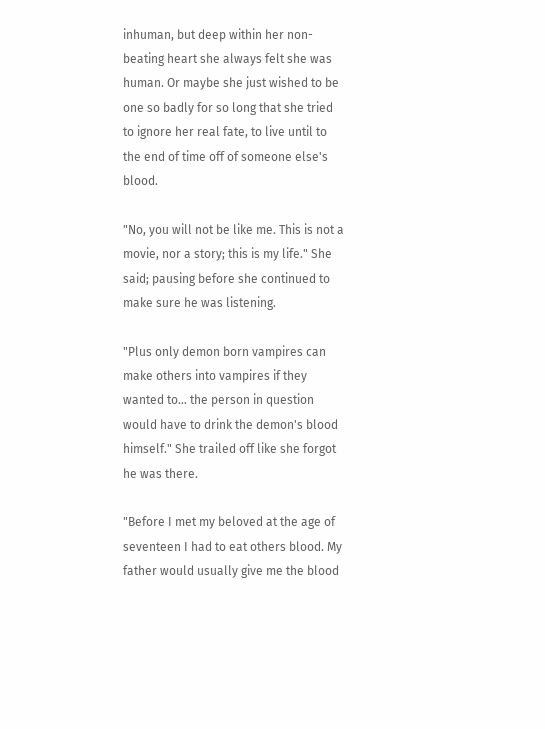inhuman, but deep within her non-beating heart she always felt she was human. Or maybe she just wished to be one so badly for so long that she tried to ignore her real fate, to live until to the end of time off of someone else's blood.

"No, you will not be like me. This is not a movie, nor a story; this is my life." She said; pausing before she continued to make sure he was listening.

"Plus only demon born vampires can make others into vampires if they wanted to… the person in question would have to drink the demon's blood himself." She trailed off like she forgot he was there.

"Before I met my beloved at the age of seventeen I had to eat others blood. My father would usually give me the blood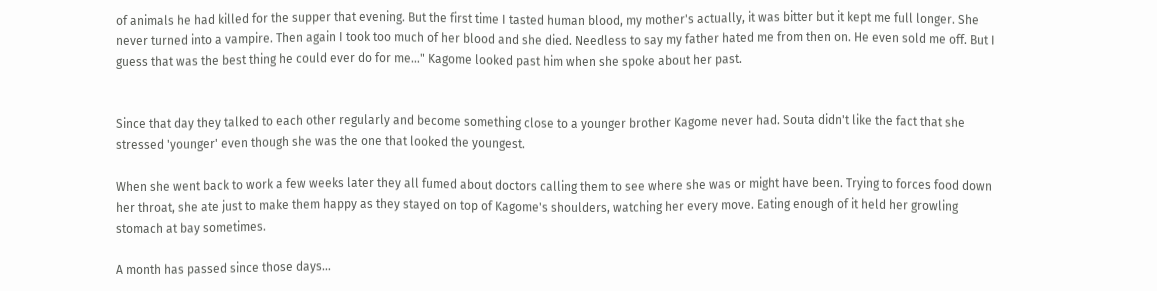of animals he had killed for the supper that evening. But the first time I tasted human blood, my mother's actually, it was bitter but it kept me full longer. She never turned into a vampire. Then again I took too much of her blood and she died. Needless to say my father hated me from then on. He even sold me off. But I guess that was the best thing he could ever do for me…" Kagome looked past him when she spoke about her past.


Since that day they talked to each other regularly and become something close to a younger brother Kagome never had. Souta didn't like the fact that she stressed 'younger' even though she was the one that looked the youngest.

When she went back to work a few weeks later they all fumed about doctors calling them to see where she was or might have been. Trying to forces food down her throat, she ate just to make them happy as they stayed on top of Kagome's shoulders, watching her every move. Eating enough of it held her growling stomach at bay sometimes.

A month has passed since those days…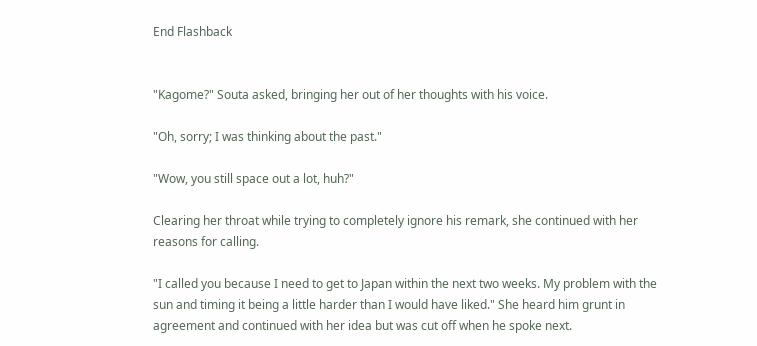End Flashback


"Kagome?" Souta asked, bringing her out of her thoughts with his voice.

"Oh, sorry; I was thinking about the past."

"Wow, you still space out a lot, huh?"

Clearing her throat while trying to completely ignore his remark, she continued with her reasons for calling.

"I called you because I need to get to Japan within the next two weeks. My problem with the sun and timing it being a little harder than I would have liked." She heard him grunt in agreement and continued with her idea but was cut off when he spoke next.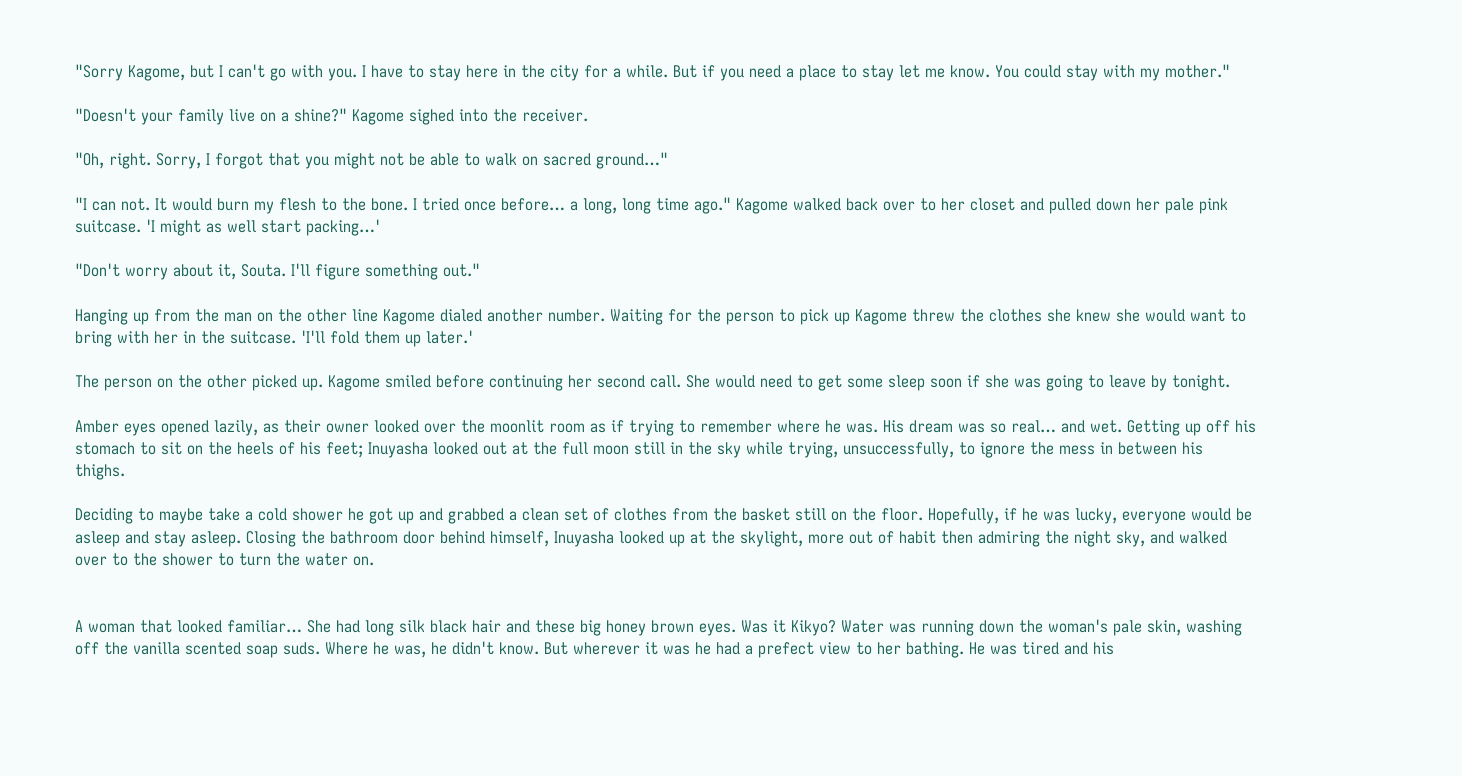"Sorry Kagome, but I can't go with you. I have to stay here in the city for a while. But if you need a place to stay let me know. You could stay with my mother."

"Doesn't your family live on a shine?" Kagome sighed into the receiver.

"Oh, right. Sorry, I forgot that you might not be able to walk on sacred ground…"

"I can not. It would burn my flesh to the bone. I tried once before… a long, long time ago." Kagome walked back over to her closet and pulled down her pale pink suitcase. 'I might as well start packing…'

"Don't worry about it, Souta. I'll figure something out."

Hanging up from the man on the other line Kagome dialed another number. Waiting for the person to pick up Kagome threw the clothes she knew she would want to bring with her in the suitcase. 'I'll fold them up later.'

The person on the other picked up. Kagome smiled before continuing her second call. She would need to get some sleep soon if she was going to leave by tonight.

Amber eyes opened lazily, as their owner looked over the moonlit room as if trying to remember where he was. His dream was so real… and wet. Getting up off his stomach to sit on the heels of his feet; Inuyasha looked out at the full moon still in the sky while trying, unsuccessfully, to ignore the mess in between his thighs.

Deciding to maybe take a cold shower he got up and grabbed a clean set of clothes from the basket still on the floor. Hopefully, if he was lucky, everyone would be asleep and stay asleep. Closing the bathroom door behind himself, Inuyasha looked up at the skylight, more out of habit then admiring the night sky, and walked over to the shower to turn the water on.


A woman that looked familiar… She had long silk black hair and these big honey brown eyes. Was it Kikyo? Water was running down the woman's pale skin, washing off the vanilla scented soap suds. Where he was, he didn't know. But wherever it was he had a prefect view to her bathing. He was tired and his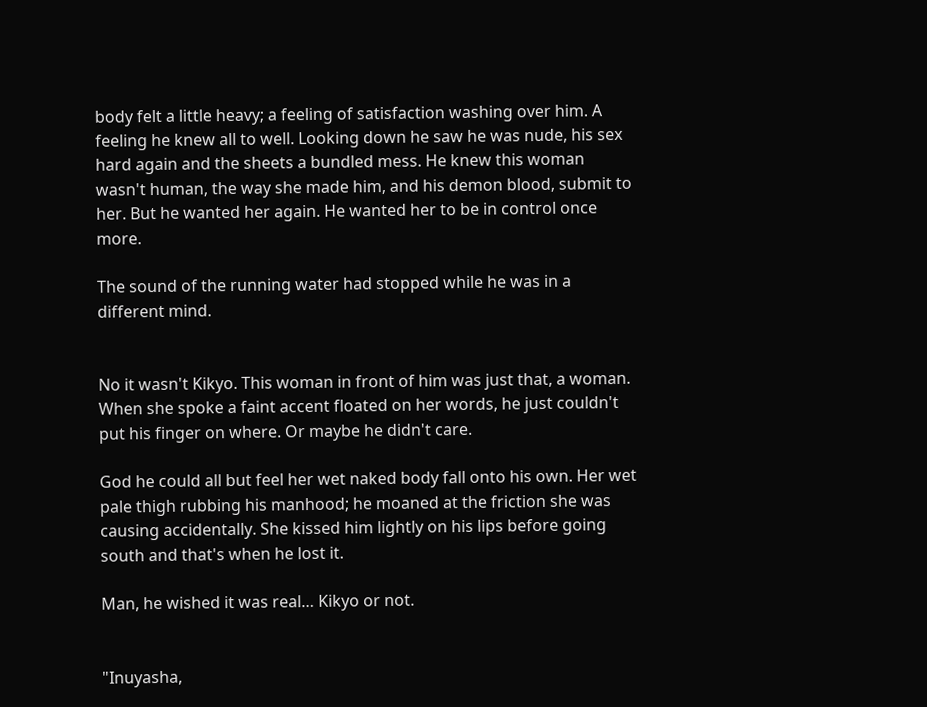body felt a little heavy; a feeling of satisfaction washing over him. A feeling he knew all to well. Looking down he saw he was nude, his sex hard again and the sheets a bundled mess. He knew this woman wasn't human, the way she made him, and his demon blood, submit to her. But he wanted her again. He wanted her to be in control once more.

The sound of the running water had stopped while he was in a different mind.


No it wasn't Kikyo. This woman in front of him was just that, a woman. When she spoke a faint accent floated on her words, he just couldn't put his finger on where. Or maybe he didn't care.

God he could all but feel her wet naked body fall onto his own. Her wet pale thigh rubbing his manhood; he moaned at the friction she was causing accidentally. She kissed him lightly on his lips before going south and that's when he lost it.

Man, he wished it was real… Kikyo or not.


"Inuyasha,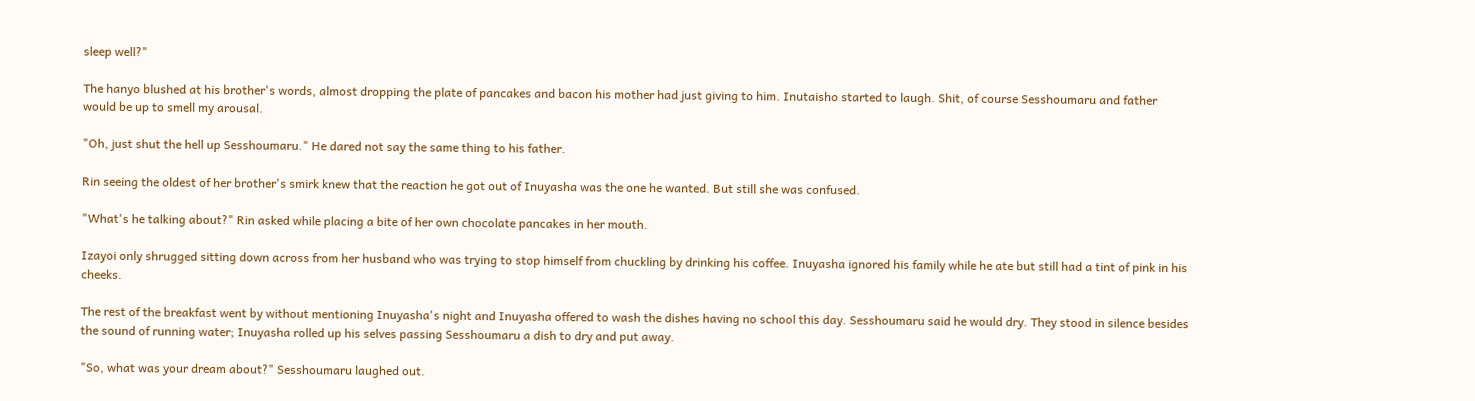sleep well?"

The hanyo blushed at his brother's words, almost dropping the plate of pancakes and bacon his mother had just giving to him. Inutaisho started to laugh. Shit, of course Sesshoumaru and father would be up to smell my arousal.

"Oh, just shut the hell up Sesshoumaru." He dared not say the same thing to his father.

Rin seeing the oldest of her brother's smirk knew that the reaction he got out of Inuyasha was the one he wanted. But still she was confused.

"What's he talking about?" Rin asked while placing a bite of her own chocolate pancakes in her mouth.

Izayoi only shrugged sitting down across from her husband who was trying to stop himself from chuckling by drinking his coffee. Inuyasha ignored his family while he ate but still had a tint of pink in his cheeks.

The rest of the breakfast went by without mentioning Inuyasha's night and Inuyasha offered to wash the dishes having no school this day. Sesshoumaru said he would dry. They stood in silence besides the sound of running water; Inuyasha rolled up his selves passing Sesshoumaru a dish to dry and put away.

"So, what was your dream about?" Sesshoumaru laughed out.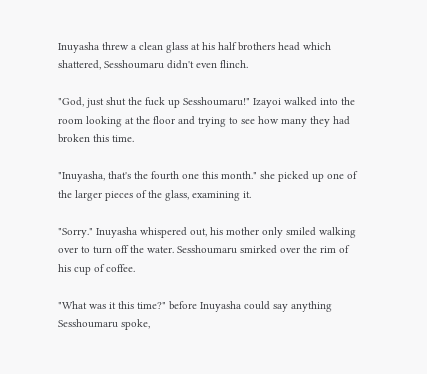Inuyasha threw a clean glass at his half brothers head which shattered, Sesshoumaru didn't even flinch.

"God, just shut the fuck up Sesshoumaru!" Izayoi walked into the room looking at the floor and trying to see how many they had broken this time.

"Inuyasha, that's the fourth one this month." she picked up one of the larger pieces of the glass, examining it.

"Sorry." Inuyasha whispered out, his mother only smiled walking over to turn off the water. Sesshoumaru smirked over the rim of his cup of coffee.

"What was it this time?" before Inuyasha could say anything Sesshoumaru spoke,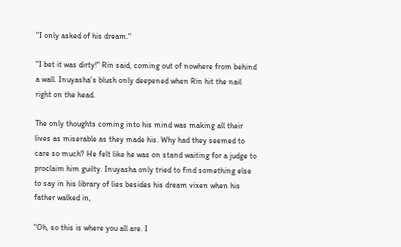"I only asked of his dream."

"I bet it was dirty!" Rin said, coming out of nowhere from behind a wall. Inuyasha's blush only deepened when Rin hit the nail right on the head.

The only thoughts coming into his mind was making all their lives as miserable as they made his. Why had they seemed to care so much? He felt like he was on stand waiting for a judge to proclaim him guilty. Inuyasha only tried to find something else to say in his library of lies besides his dream vixen when his father walked in,

"Oh, so this is where you all are. I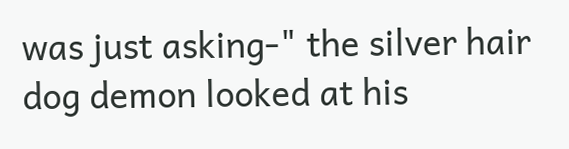was just asking-" the silver hair dog demon looked at his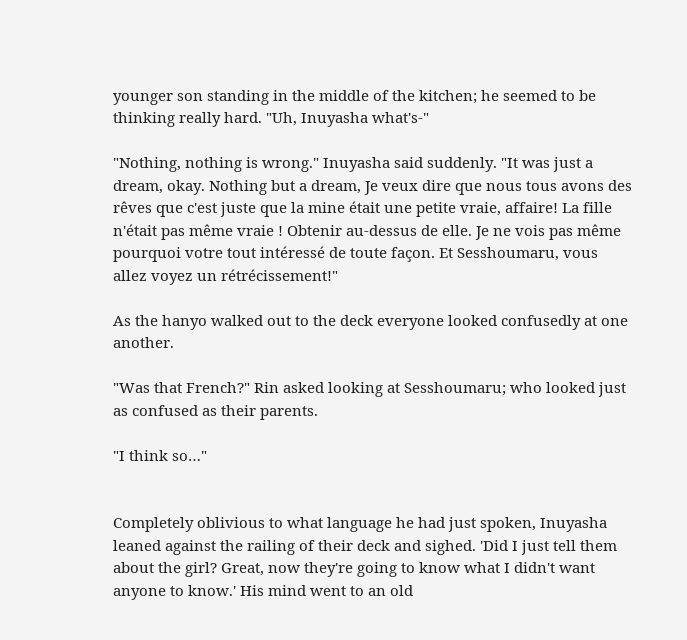younger son standing in the middle of the kitchen; he seemed to be thinking really hard. "Uh, Inuyasha what's-"

"Nothing, nothing is wrong." Inuyasha said suddenly. "It was just a dream, okay. Nothing but a dream, Je veux dire que nous tous avons des rêves que c'est juste que la mine était une petite vraie, affaire! La fille n'était pas même vraie ! Obtenir au-dessus de elle. Je ne vois pas même pourquoi votre tout intéressé de toute façon. Et Sesshoumaru, vous allez voyez un rétrécissement!"

As the hanyo walked out to the deck everyone looked confusedly at one another.

"Was that French?" Rin asked looking at Sesshoumaru; who looked just as confused as their parents.

"I think so…"


Completely oblivious to what language he had just spoken, Inuyasha leaned against the railing of their deck and sighed. 'Did I just tell them about the girl? Great, now they're going to know what I didn't want anyone to know.' His mind went to an old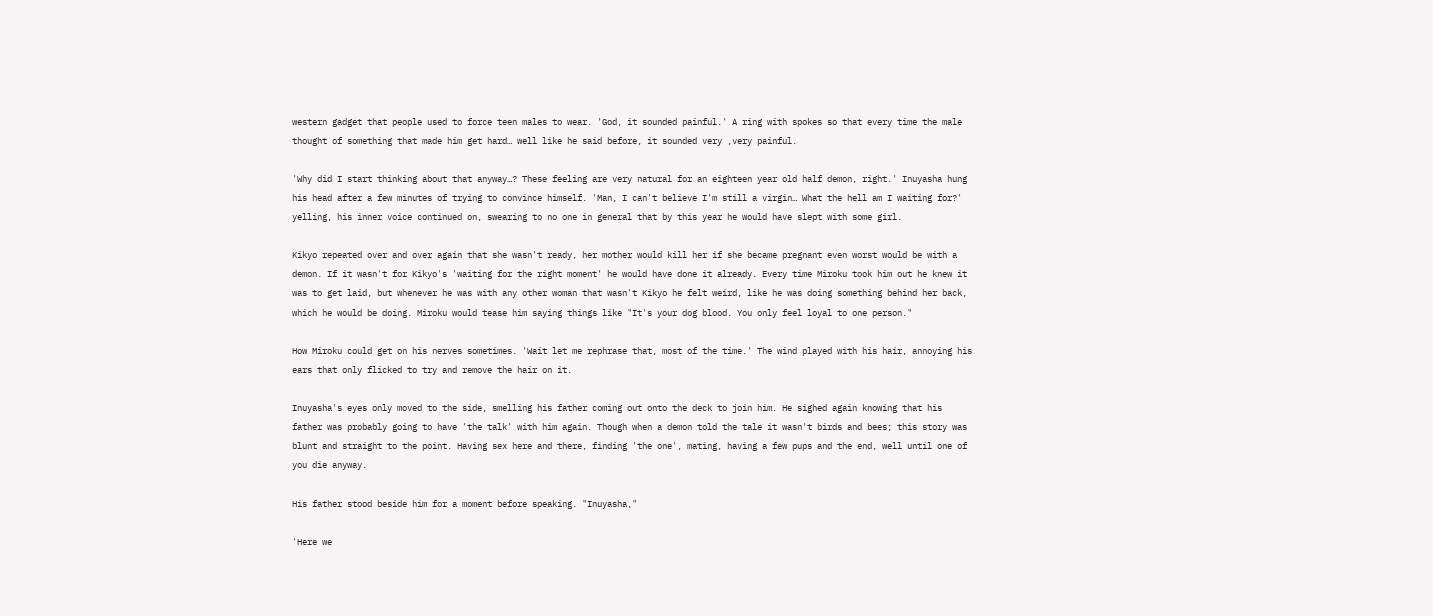western gadget that people used to force teen males to wear. 'God, it sounded painful.' A ring with spokes so that every time the male thought of something that made him get hard… well like he said before, it sounded very ,very painful.

'Why did I start thinking about that anyway…? These feeling are very natural for an eighteen year old half demon, right.' Inuyasha hung his head after a few minutes of trying to convince himself. 'Man, I can't believe I'm still a virgin… What the hell am I waiting for?' yelling, his inner voice continued on, swearing to no one in general that by this year he would have slept with some girl.

Kikyo repeated over and over again that she wasn't ready, her mother would kill her if she became pregnant even worst would be with a demon. If it wasn't for Kikyo's 'waiting for the right moment' he would have done it already. Every time Miroku took him out he knew it was to get laid, but whenever he was with any other woman that wasn't Kikyo he felt weird, like he was doing something behind her back, which he would be doing. Miroku would tease him saying things like "It's your dog blood. You only feel loyal to one person."

How Miroku could get on his nerves sometimes. 'Wait let me rephrase that, most of the time.' The wind played with his hair, annoying his ears that only flicked to try and remove the hair on it.

Inuyasha's eyes only moved to the side, smelling his father coming out onto the deck to join him. He sighed again knowing that his father was probably going to have 'the talk' with him again. Though when a demon told the tale it wasn't birds and bees; this story was blunt and straight to the point. Having sex here and there, finding 'the one', mating, having a few pups and the end, well until one of you die anyway.

His father stood beside him for a moment before speaking. "Inuyasha,"

'Here we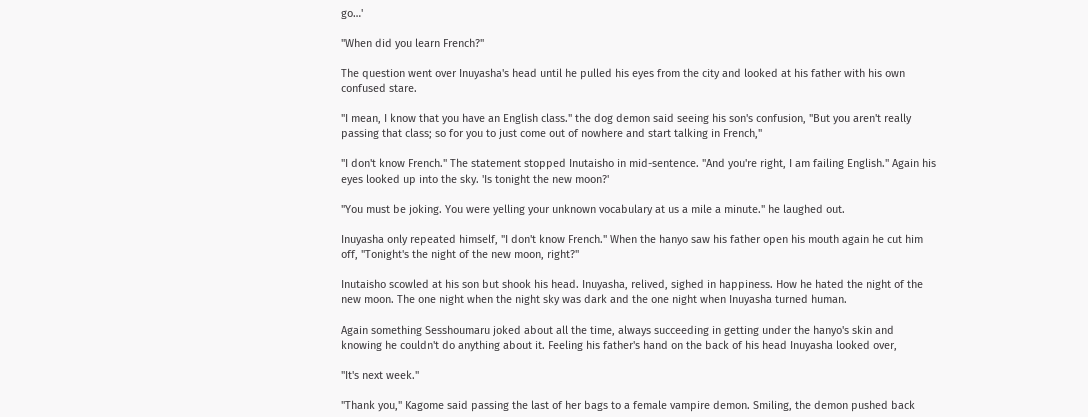go…'

"When did you learn French?"

The question went over Inuyasha's head until he pulled his eyes from the city and looked at his father with his own confused stare.

"I mean, I know that you have an English class." the dog demon said seeing his son's confusion, "But you aren't really passing that class; so for you to just come out of nowhere and start talking in French,"

"I don't know French." The statement stopped Inutaisho in mid-sentence. "And you're right, I am failing English." Again his eyes looked up into the sky. 'Is tonight the new moon?'

"You must be joking. You were yelling your unknown vocabulary at us a mile a minute." he laughed out.

Inuyasha only repeated himself, "I don't know French." When the hanyo saw his father open his mouth again he cut him off, "Tonight's the night of the new moon, right?"

Inutaisho scowled at his son but shook his head. Inuyasha, relived, sighed in happiness. How he hated the night of the new moon. The one night when the night sky was dark and the one night when Inuyasha turned human.

Again something Sesshoumaru joked about all the time, always succeeding in getting under the hanyo's skin and knowing he couldn't do anything about it. Feeling his father's hand on the back of his head Inuyasha looked over,

"It's next week."

"Thank you," Kagome said passing the last of her bags to a female vampire demon. Smiling, the demon pushed back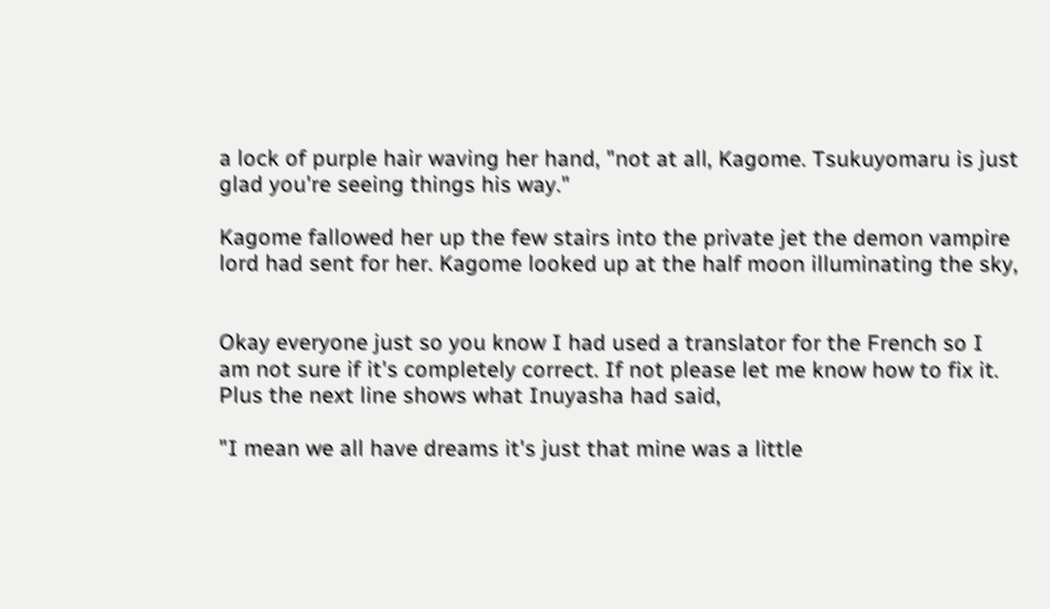a lock of purple hair waving her hand, "not at all, Kagome. Tsukuyomaru is just glad you're seeing things his way."

Kagome fallowed her up the few stairs into the private jet the demon vampire lord had sent for her. Kagome looked up at the half moon illuminating the sky,


Okay everyone just so you know I had used a translator for the French so I am not sure if it's completely correct. If not please let me know how to fix it. Plus the next line shows what Inuyasha had said,

"I mean we all have dreams it's just that mine was a little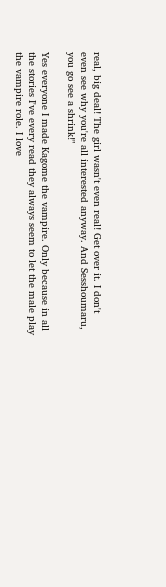real, big deal! The girl wasn't even real! Get over it. I don't even see why you're all interested anyway. And Sesshoumaru, you go see a shrink!"

Yes everyone I made Kagome the vampire. Only because in all the stories I've every read they always seem to let the male play the vampire role. I love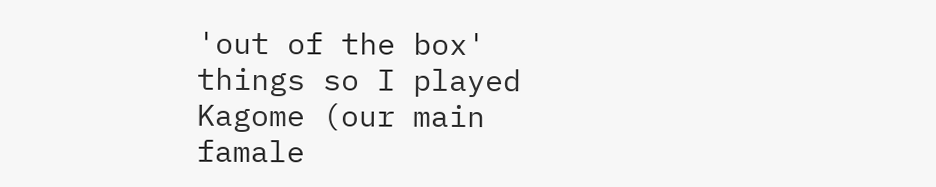'out of the box' things so I played Kagome (our main famale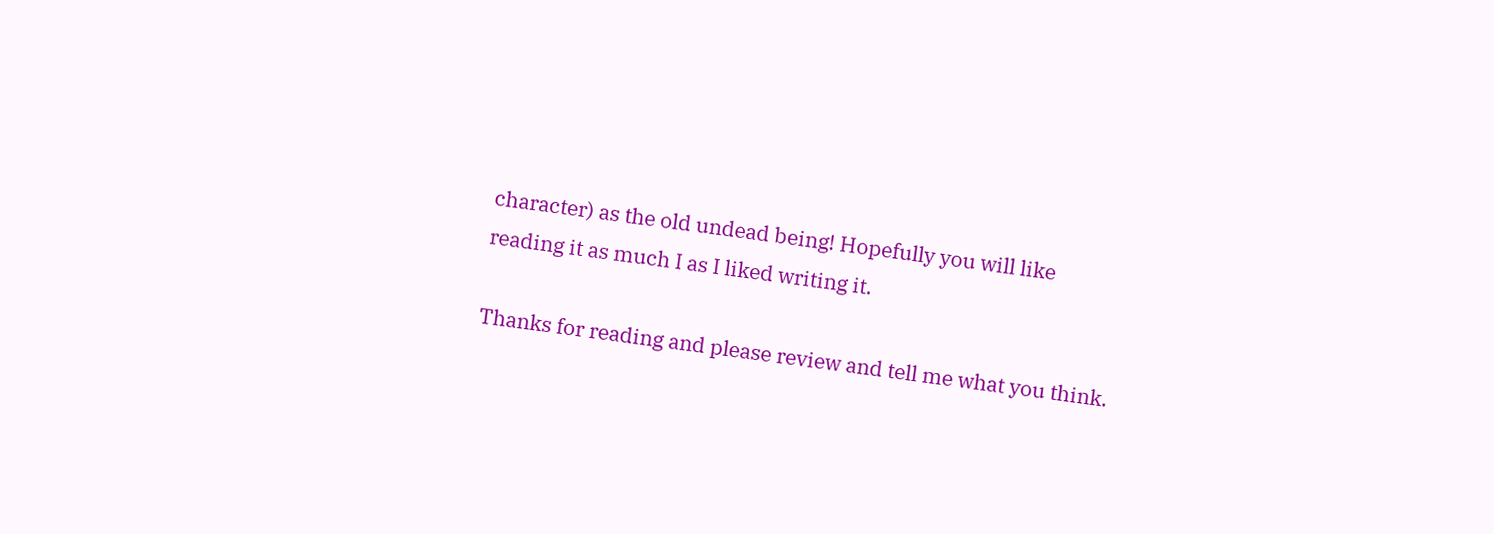character) as the old undead being! Hopefully you will like reading it as much I as I liked writing it.

Thanks for reading and please review and tell me what you think.